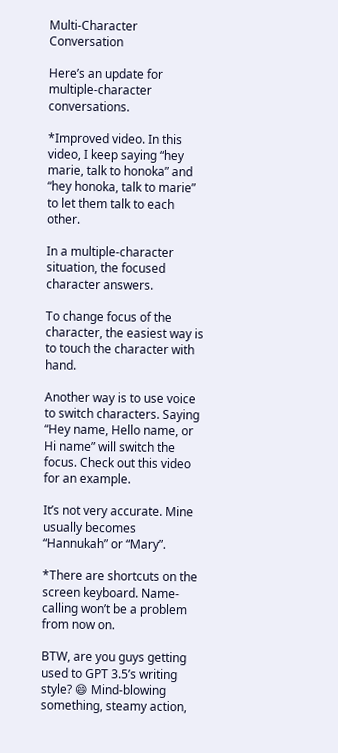Multi-Character Conversation

Here’s an update for multiple-character conversations.

*Improved video. In this video, I keep saying “hey marie, talk to honoka” and “hey honoka, talk to marie” to let them talk to each other.

In a multiple-character situation, the focused character answers.

To change focus of the character, the easiest way is to touch the character with hand.

Another way is to use voice to switch characters. Saying “Hey name, Hello name, or Hi name” will switch the focus. Check out this video for an example.

It’s not very accurate. Mine usually becomes “Hannukah” or “Mary”.

*There are shortcuts on the screen keyboard. Name-calling won’t be a problem from now on.

BTW, are you guys getting used to GPT 3.5’s writing style? 😄 Mind-blowing something, steamy action,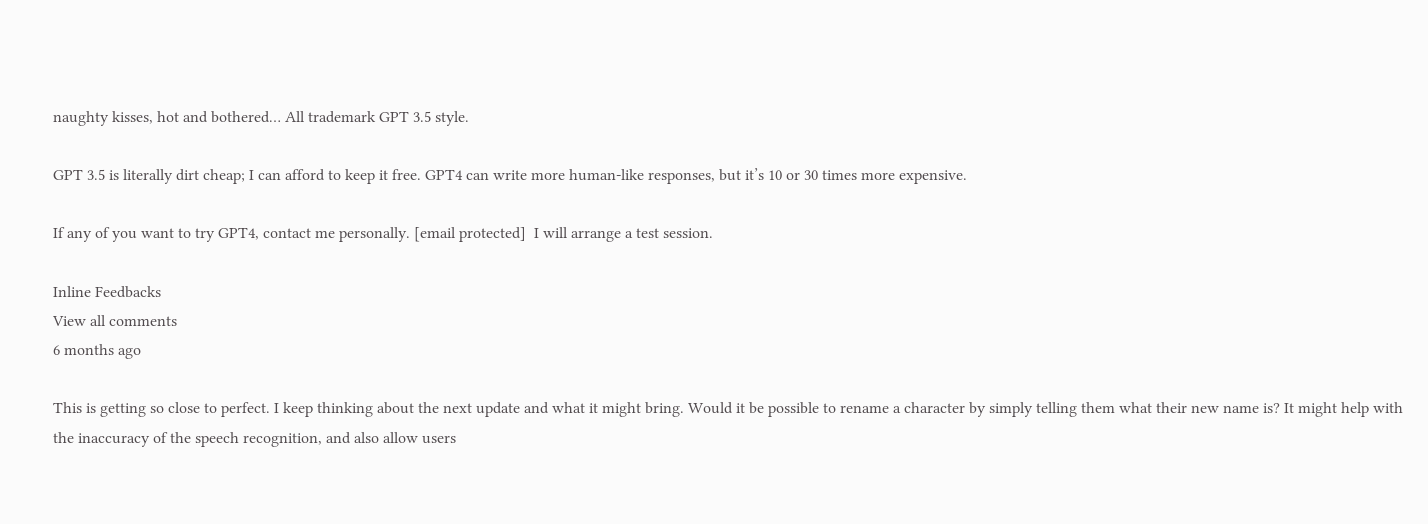naughty kisses, hot and bothered… All trademark GPT 3.5 style.

GPT 3.5 is literally dirt cheap; I can afford to keep it free. GPT4 can write more human-like responses, but it’s 10 or 30 times more expensive.

If any of you want to try GPT4, contact me personally. [email protected]  I will arrange a test session.

Inline Feedbacks
View all comments
6 months ago

This is getting so close to perfect. I keep thinking about the next update and what it might bring. Would it be possible to rename a character by simply telling them what their new name is? It might help with the inaccuracy of the speech recognition, and also allow users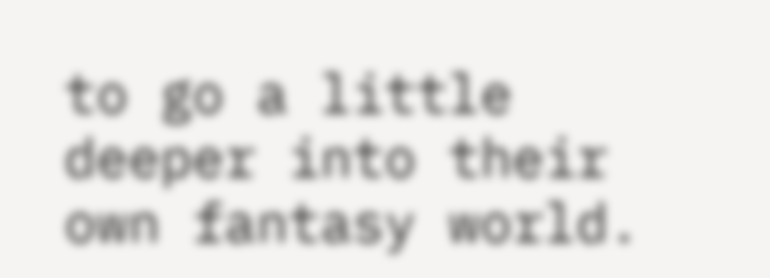to go a little deeper into their own fantasy world.